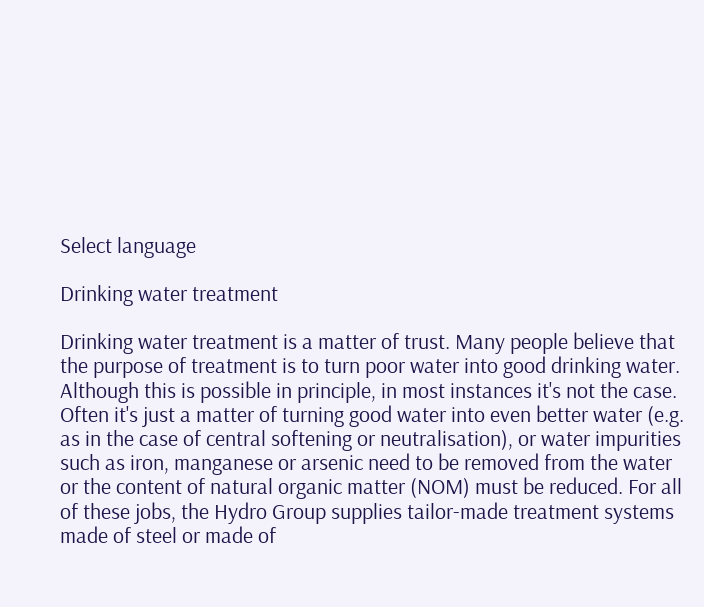Select language

Drinking water treatment

Drinking water treatment is a matter of trust. Many people believe that the purpose of treatment is to turn poor water into good drinking water. Although this is possible in principle, in most instances it's not the case. Often it's just a matter of turning good water into even better water (e.g. as in the case of central softening or neutralisation), or water impurities such as iron, manganese or arsenic need to be removed from the water or the content of natural organic matter (NOM) must be reduced. For all of these jobs, the Hydro Group supplies tailor-made treatment systems made of steel or made of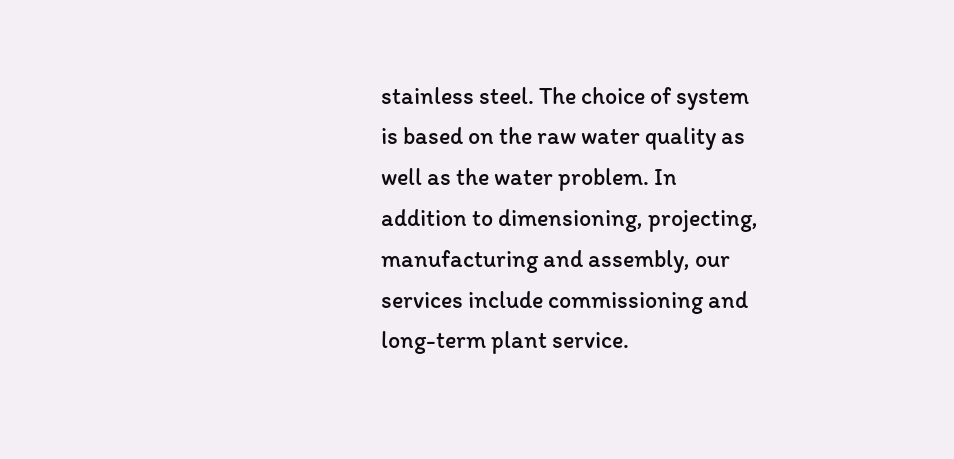stainless steel. The choice of system is based on the raw water quality as well as the water problem. In addition to dimensioning, projecting, manufacturing and assembly, our services include commissioning and long-term plant service.